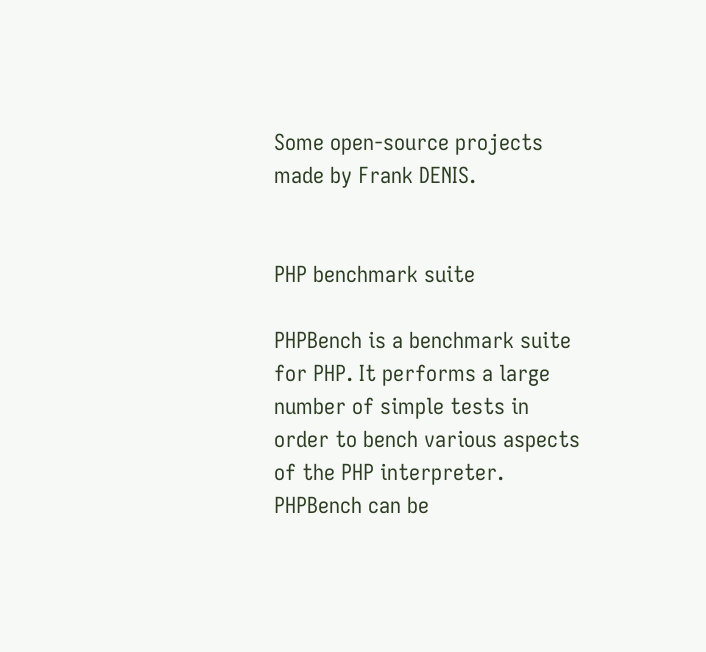Some open-source projects made by Frank DENIS.


PHP benchmark suite

PHPBench is a benchmark suite for PHP. It performs a large number of simple tests in order to bench various aspects of the PHP interpreter. PHPBench can be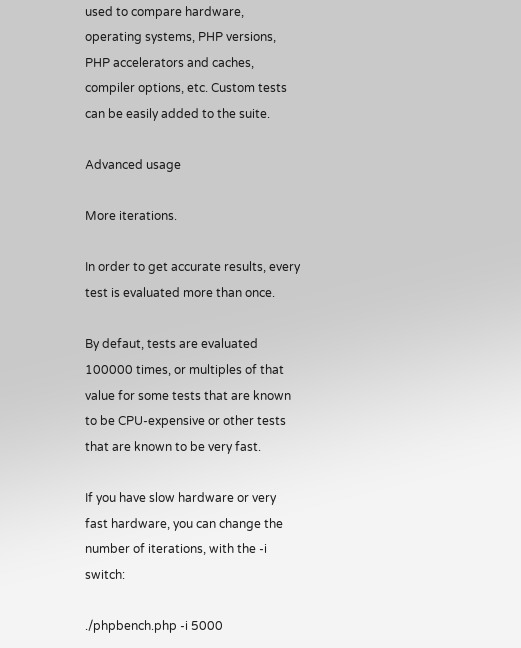used to compare hardware, operating systems, PHP versions, PHP accelerators and caches, compiler options, etc. Custom tests can be easily added to the suite.

Advanced usage

More iterations.

In order to get accurate results, every test is evaluated more than once.

By defaut, tests are evaluated 100000 times, or multiples of that value for some tests that are known to be CPU-expensive or other tests that are known to be very fast.

If you have slow hardware or very fast hardware, you can change the number of iterations, with the -i switch:

./phpbench.php -i 5000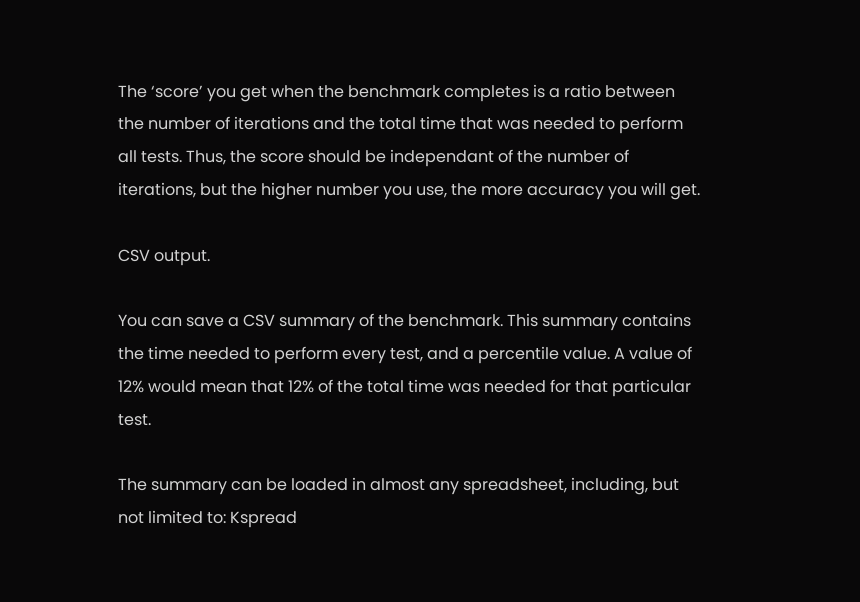The ‘score’ you get when the benchmark completes is a ratio between the number of iterations and the total time that was needed to perform all tests. Thus, the score should be independant of the number of iterations, but the higher number you use, the more accuracy you will get.

CSV output.

You can save a CSV summary of the benchmark. This summary contains the time needed to perform every test, and a percentile value. A value of 12% would mean that 12% of the total time was needed for that particular test.

The summary can be loaded in almost any spreadsheet, including, but not limited to: Kspread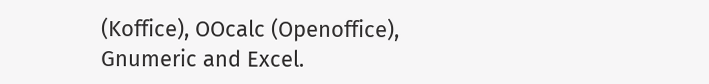(Koffice), OOcalc (Openoffice), Gnumeric and Excel.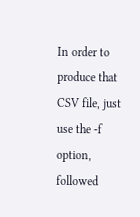In order to produce that CSV file, just use the -f option, followed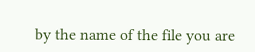by the name of the file you are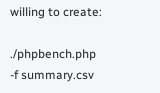willing to create:

./phpbench.php -f summary.csv